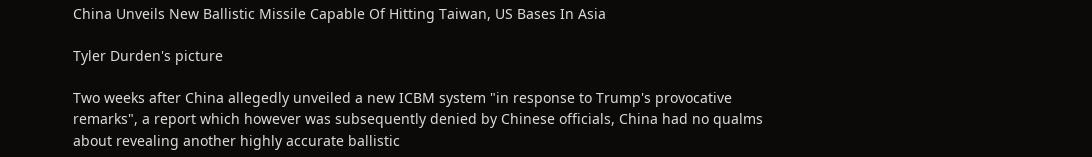China Unveils New Ballistic Missile Capable Of Hitting Taiwan, US Bases In Asia

Tyler Durden's picture

Two weeks after China allegedly unveiled a new ICBM system "in response to Trump's provocative remarks", a report which however was subsequently denied by Chinese officials, China had no qualms about revealing another highly accurate ballistic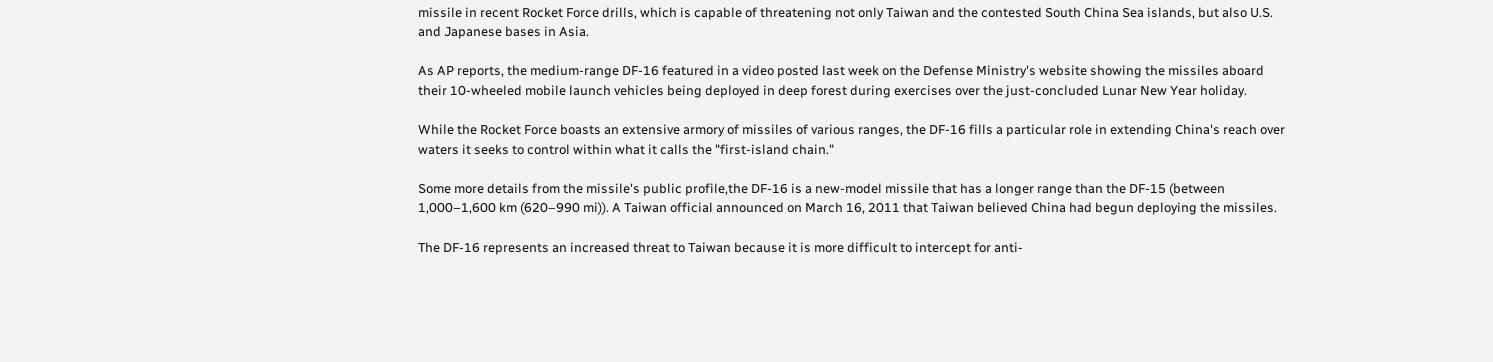missile in recent Rocket Force drills, which is capable of threatening not only Taiwan and the contested South China Sea islands, but also U.S. and Japanese bases in Asia.

As AP reports, the medium-range DF-16 featured in a video posted last week on the Defense Ministry's website showing the missiles aboard their 10-wheeled mobile launch vehicles being deployed in deep forest during exercises over the just-concluded Lunar New Year holiday.

While the Rocket Force boasts an extensive armory of missiles of various ranges, the DF-16 fills a particular role in extending China's reach over waters it seeks to control within what it calls the "first-island chain."

Some more details from the missile's public profile,the DF-16 is a new-model missile that has a longer range than the DF-15 (between 1,000–1,600 km (620–990 mi)). A Taiwan official announced on March 16, 2011 that Taiwan believed China had begun deploying the missiles.

The DF-16 represents an increased threat to Taiwan because it is more difficult to intercept for anti-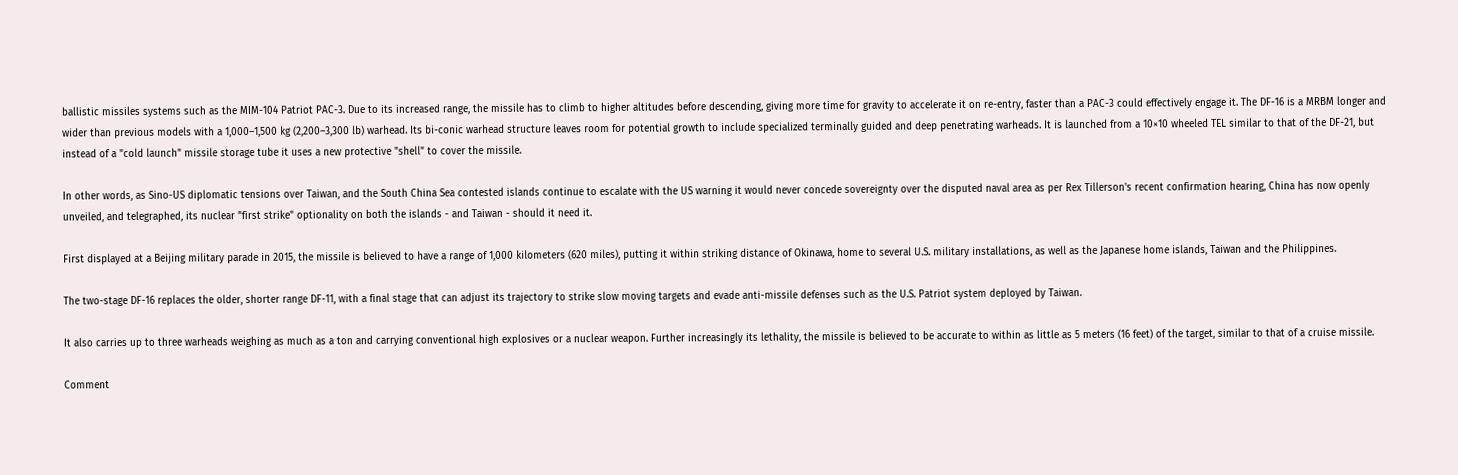ballistic missiles systems such as the MIM-104 Patriot PAC-3. Due to its increased range, the missile has to climb to higher altitudes before descending, giving more time for gravity to accelerate it on re-entry, faster than a PAC-3 could effectively engage it. The DF-16 is a MRBM longer and wider than previous models with a 1,000–1,500 kg (2,200–3,300 lb) warhead. Its bi-conic warhead structure leaves room for potential growth to include specialized terminally guided and deep penetrating warheads. It is launched from a 10×10 wheeled TEL similar to that of the DF-21, but instead of a "cold launch" missile storage tube it uses a new protective "shell" to cover the missile.

In other words, as Sino-US diplomatic tensions over Taiwan, and the South China Sea contested islands continue to escalate with the US warning it would never concede sovereignty over the disputed naval area as per Rex Tillerson's recent confirmation hearing, China has now openly unveiled, and telegraphed, its nuclear "first strike" optionality on both the islands - and Taiwan - should it need it.

First displayed at a Beijing military parade in 2015, the missile is believed to have a range of 1,000 kilometers (620 miles), putting it within striking distance of Okinawa, home to several U.S. military installations, as well as the Japanese home islands, Taiwan and the Philippines.

The two-stage DF-16 replaces the older, shorter range DF-11, with a final stage that can adjust its trajectory to strike slow moving targets and evade anti-missile defenses such as the U.S. Patriot system deployed by Taiwan.

It also carries up to three warheads weighing as much as a ton and carrying conventional high explosives or a nuclear weapon. Further increasingly its lethality, the missile is believed to be accurate to within as little as 5 meters (16 feet) of the target, similar to that of a cruise missile.

Comment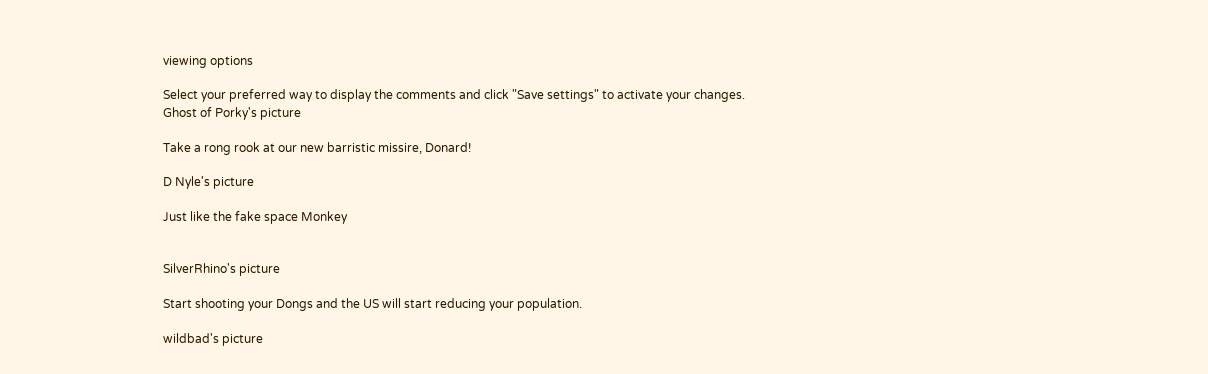viewing options

Select your preferred way to display the comments and click "Save settings" to activate your changes.
Ghost of Porky's picture

Take a rong rook at our new barristic missire, Donard!

D Nyle's picture

Just like the fake space Monkey


SilverRhino's picture

Start shooting your Dongs and the US will start reducing your population.

wildbad's picture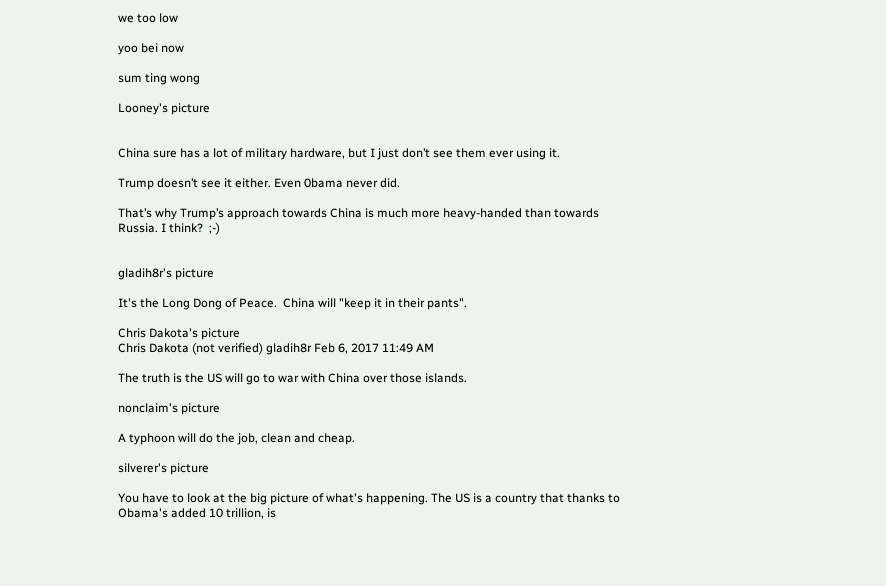we too low

yoo bei now

sum ting wong

Looney's picture


China sure has a lot of military hardware, but I just don’t see them ever using it.

Trump doesn’t see it either. Even 0bama never did.

That’s why Trump’s approach towards China is much more heavy-handed than towards Russia. I think?  ;-)


gladih8r's picture

It's the Long Dong of Peace.  China will "keep it in their pants".

Chris Dakota's picture
Chris Dakota (not verified) gladih8r Feb 6, 2017 11:49 AM

The truth is the US will go to war with China over those islands.

nonclaim's picture

A typhoon will do the job, clean and cheap.

silverer's picture

You have to look at the big picture of what's happening. The US is a country that thanks to Obama's added 10 trillion, is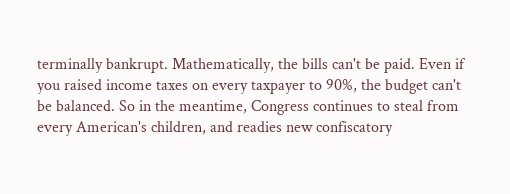terminally bankrupt. Mathematically, the bills can't be paid. Even if you raised income taxes on every taxpayer to 90%, the budget can't be balanced. So in the meantime, Congress continues to steal from every American's children, and readies new confiscatory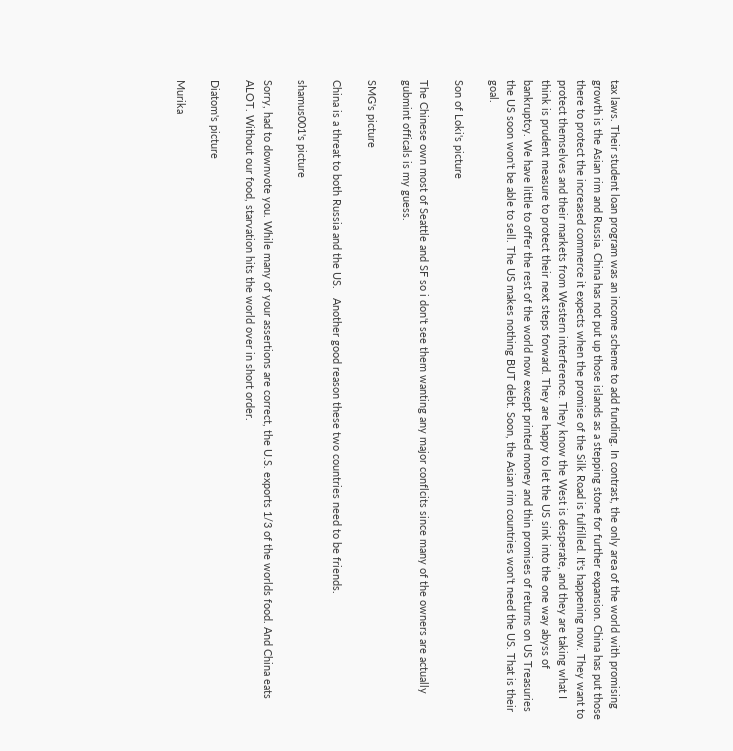tax laws. Their student loan program was an income scheme to add funding. In contrast, the only area of the world with promising growth is the Asian rim and Russia. China has not put up those islands as a stepping stone for further expansion. China has put those there to protect the increased commerce it expects when the promise of the Silk Road is fulfilled. It's happening now. They want to protect themselves and their markets from Western interference. They know the West is desperate, and they are taking what I think is prudent measure to protect their next steps forward. They are happy to let the US sink into the one way abyss of bankruptcy. We have little to offer the rest of the world now except printed money and thin promises of returns on US Treasuries the US soon won't be able to sell. The US makes nothing BUT debt. Soon, the Asian rim countries won't need the US. That is their goal.

Son of Loki's picture

The Chinese own most of Seattle and SF so i don't see them wanting any major conflcits since many of the owners are actually gubmint officals is my guess.

SMG's picture

China is a threat to both Russia and the US.   Another good reason these two countries need to be friends.

shamus001's picture

Sorry, had to downvote you. While many of your assertions are correct, the U.S. exports 1/3 of the worlds food. And China eats ALOT. Without our food, starvation hits the world over in short order.

Diatom's picture

Murika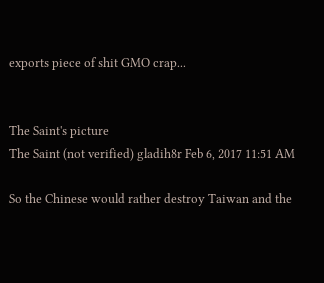exports piece of shit GMO crap...


The Saint's picture
The Saint (not verified) gladih8r Feb 6, 2017 11:51 AM

So the Chinese would rather destroy Taiwan and the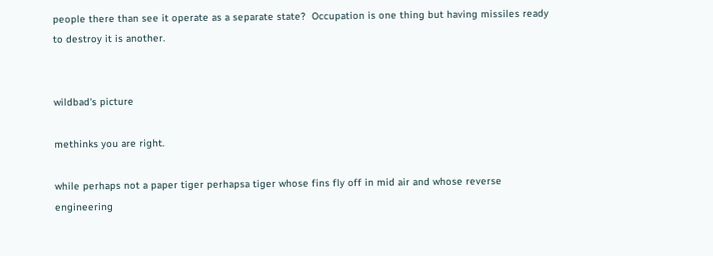people there than see it operate as a separate state?  Occupation is one thing but having missiles ready to destroy it is another.


wildbad's picture

methinks you are right.

while perhaps not a paper tiger perhapsa tiger whose fins fly off in mid air and whose reverse engineering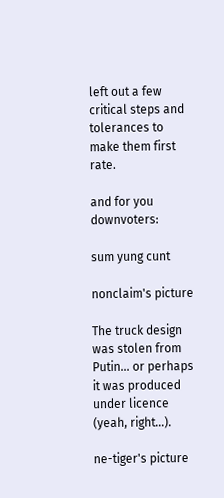left out a few critical steps and tolerances to make them first rate.

and for you downvoters:

sum yung cunt

nonclaim's picture

The truck design was stolen from Putin... or perhaps it was produced under licence (yeah, right...).

ne-tiger's picture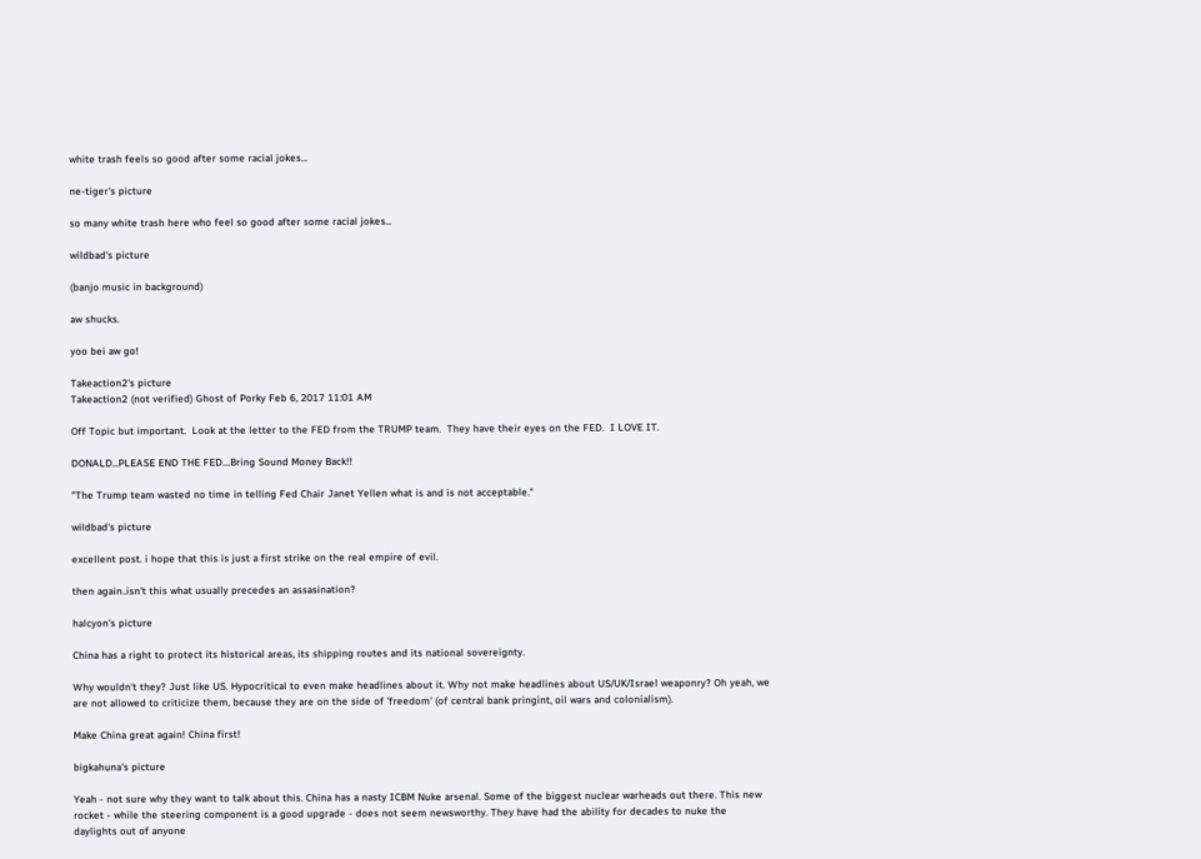white trash feels so good after some racial jokes...

ne-tiger's picture

so many white trash here who feel so good after some racial jokes...

wildbad's picture

(banjo music in background)

aw shucks.

yoo bei aw go!

Takeaction2's picture
Takeaction2 (not verified) Ghost of Porky Feb 6, 2017 11:01 AM

Off Topic but important.  Look at the letter to the FED from the TRUMP team.  They have their eyes on the FED.  I LOVE IT.

DONALD...PLEASE END THE FED....Bring Sound Money Back!!

"The Trump team wasted no time in telling Fed Chair Janet Yellen what is and is not acceptable."

wildbad's picture

excellent post. i hope that this is just a first strike on the real empire of evil.

then again..isn't this what usually precedes an assasination?

halcyon's picture

China has a right to protect its historical areas, its shipping routes and its national sovereignty.

Why wouldn't they? Just like US. Hypocritical to even make headlines about it. Why not make headlines about US/UK/Israel weaponry? Oh yeah, we are not allowed to criticize them, because they are on the side of 'freedom' (of central bank pringint, oil wars and colonialism).

Make China great again! China first!

bigkahuna's picture

Yeah - not sure why they want to talk about this. China has a nasty ICBM Nuke arsenal. Some of the biggest nuclear warheads out there. This new rocket - while the steering component is a good upgrade - does not seem newsworthy. They have had the ability for decades to nuke the daylights out of anyone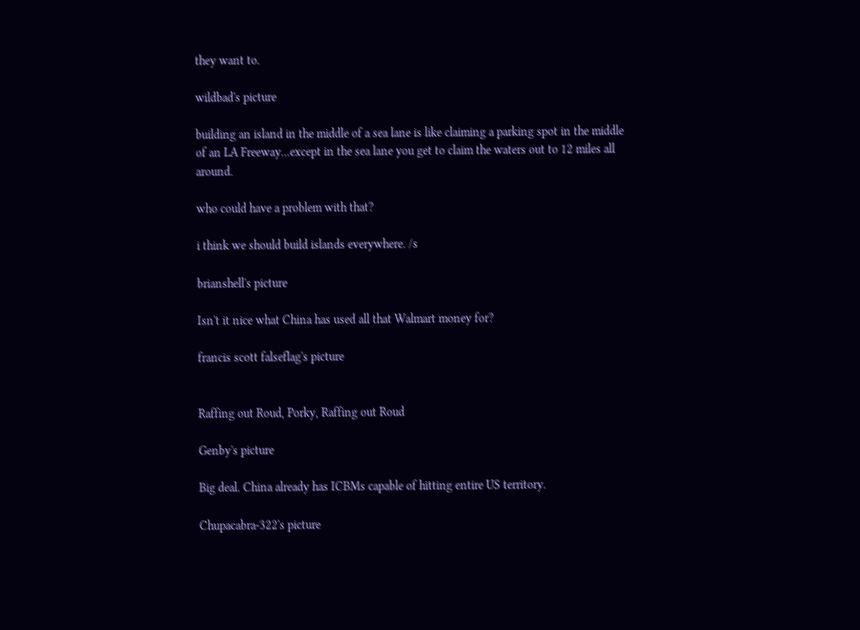they want to.

wildbad's picture

building an island in the middle of a sea lane is like claiming a parking spot in the middle of an LA Freeway...except in the sea lane you get to claim the waters out to 12 miles all around.

who could have a problem with that?

i think we should build islands everywhere. /s

brianshell's picture

Isn't it nice what China has used all that Walmart money for?

francis scott falseflag's picture


Raffing out Roud, Porky, Raffing out Roud

Genby's picture

Big deal. China already has ICBMs capable of hitting entire US territory.

Chupacabra-322's picture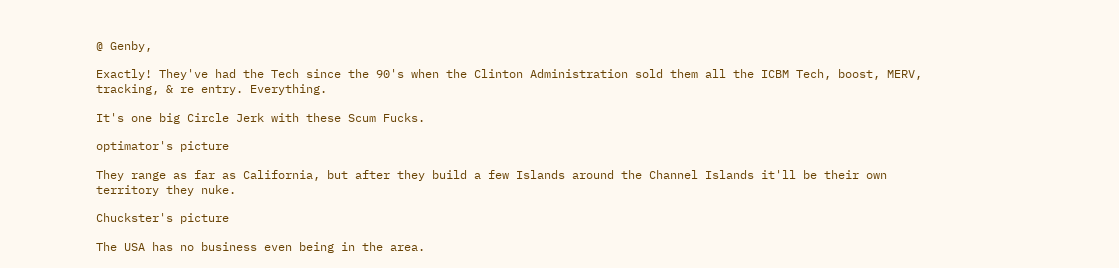@ Genby,

Exactly! They've had the Tech since the 90's when the Clinton Administration sold them all the ICBM Tech, boost, MERV, tracking, & re entry. Everything.

It's one big Circle Jerk with these Scum Fucks.

optimator's picture

They range as far as California, but after they build a few Islands around the Channel Islands it'll be their own territory they nuke.

Chuckster's picture

The USA has no business even being in the area.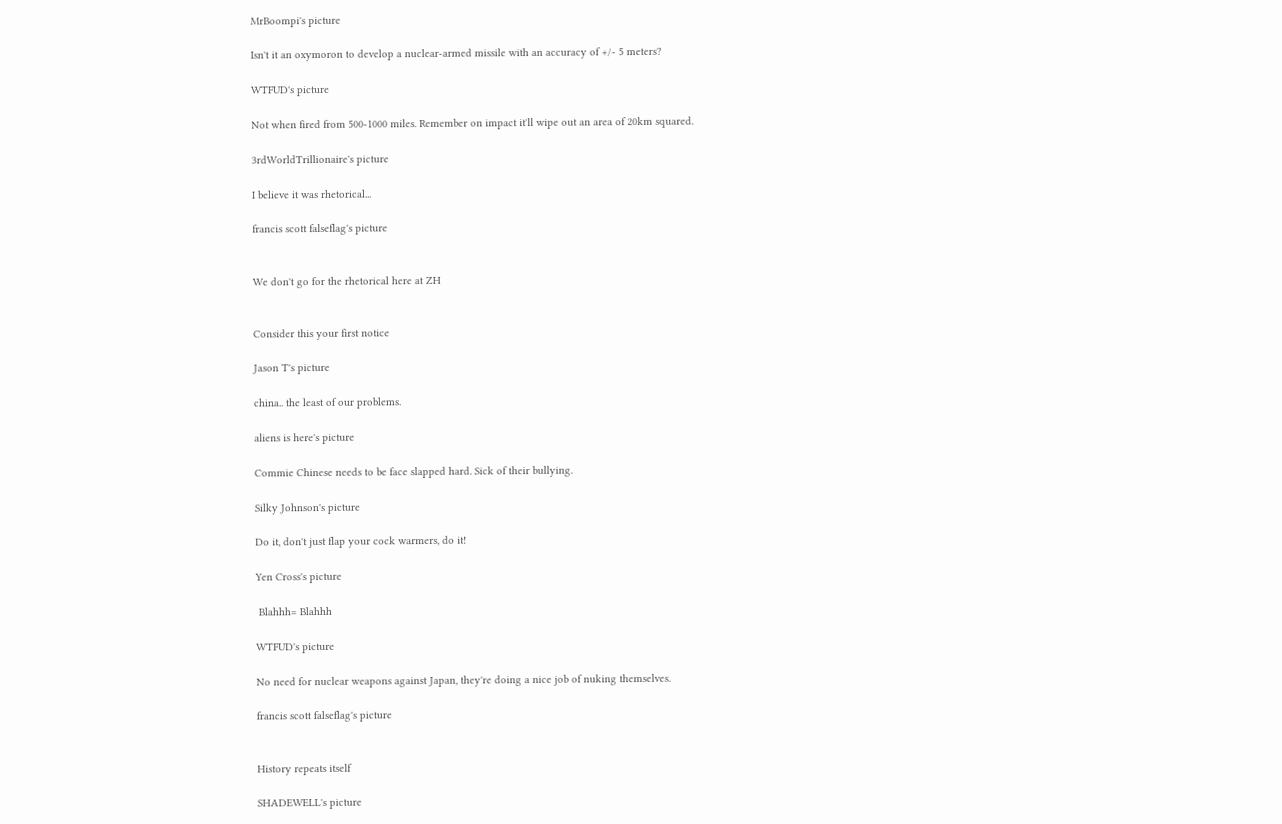MrBoompi's picture

Isn't it an oxymoron to develop a nuclear-armed missile with an accuracy of +/- 5 meters?

WTFUD's picture

Not when fired from 500-1000 miles. Remember on impact it'll wipe out an area of 20km squared.

3rdWorldTrillionaire's picture

I believe it was rhetorical...

francis scott falseflag's picture


We don't go for the rhetorical here at ZH


Consider this your first notice

Jason T's picture

china.. the least of our problems.

aliens is here's picture

Commie Chinese needs to be face slapped hard. Sick of their bullying.

Silky Johnson's picture

Do it, don't just flap your cock warmers, do it!

Yen Cross's picture

 Blahhh= Blahhh

WTFUD's picture

No need for nuclear weapons against Japan, they're doing a nice job of nuking themselves.

francis scott falseflag's picture


History repeats itself

SHADEWELL's picture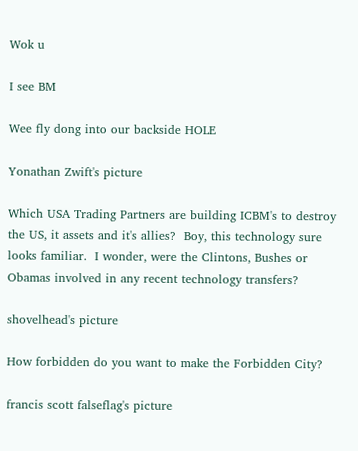Wok u

I see BM

Wee fly dong into our backside HOLE

Yonathan Zwift's picture

Which USA Trading Partners are building ICBM's to destroy the US, it assets and it's allies?  Boy, this technology sure looks familiar.  I wonder, were the Clintons, Bushes or Obamas involved in any recent technology transfers?

shovelhead's picture

How forbidden do you want to make the Forbidden City?

francis scott falseflag's picture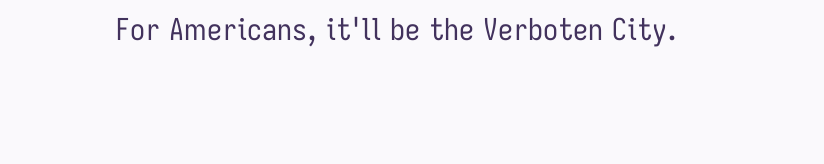For Americans, it'll be the Verboten City.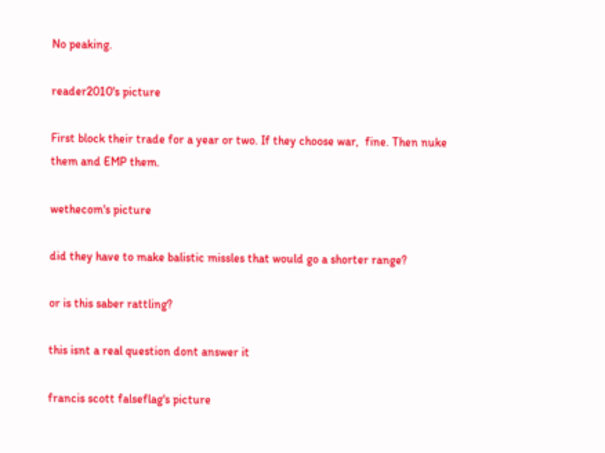No peaking.

reader2010's picture

First block their trade for a year or two. If they choose war,  fine. Then nuke them and EMP them.

wethecom's picture

did they have to make balistic missles that would go a shorter range?

or is this saber rattling?

this isnt a real question dont answer it

francis scott falseflag's picture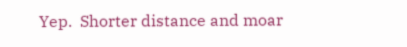Yep.  Shorter distance and moar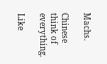Machs.

Chinese think of everything.

Like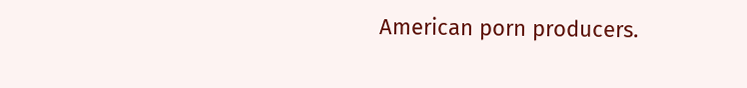American porn producers.